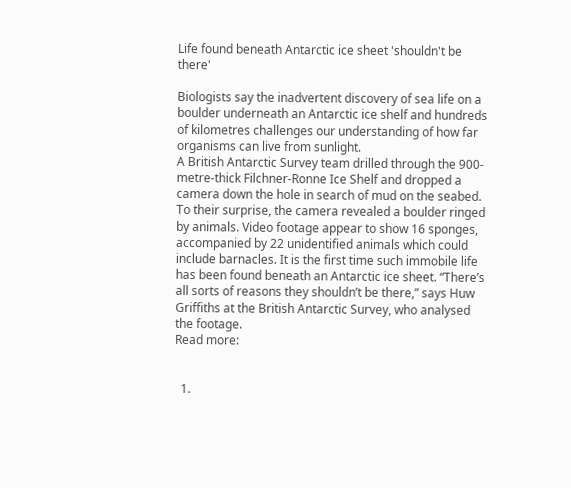Life found beneath Antarctic ice sheet 'shouldn't be there'

Biologists say the inadvertent discovery of sea life on a boulder underneath an Antarctic ice shelf and hundreds of kilometres challenges our understanding of how far organisms can live from sunlight.
A British Antarctic Survey team drilled through the 900-metre-thick Filchner-Ronne Ice Shelf and dropped a camera down the hole in search of mud on the seabed. To their surprise, the camera revealed a boulder ringed by animals. Video footage appear to show 16 sponges, accompanied by 22 unidentified animals which could include barnacles. It is the first time such immobile life has been found beneath an Antarctic ice sheet. “There’s all sorts of reasons they shouldn’t be there,” says Huw Griffiths at the British Antarctic Survey, who analysed the footage.
Read more:


  1.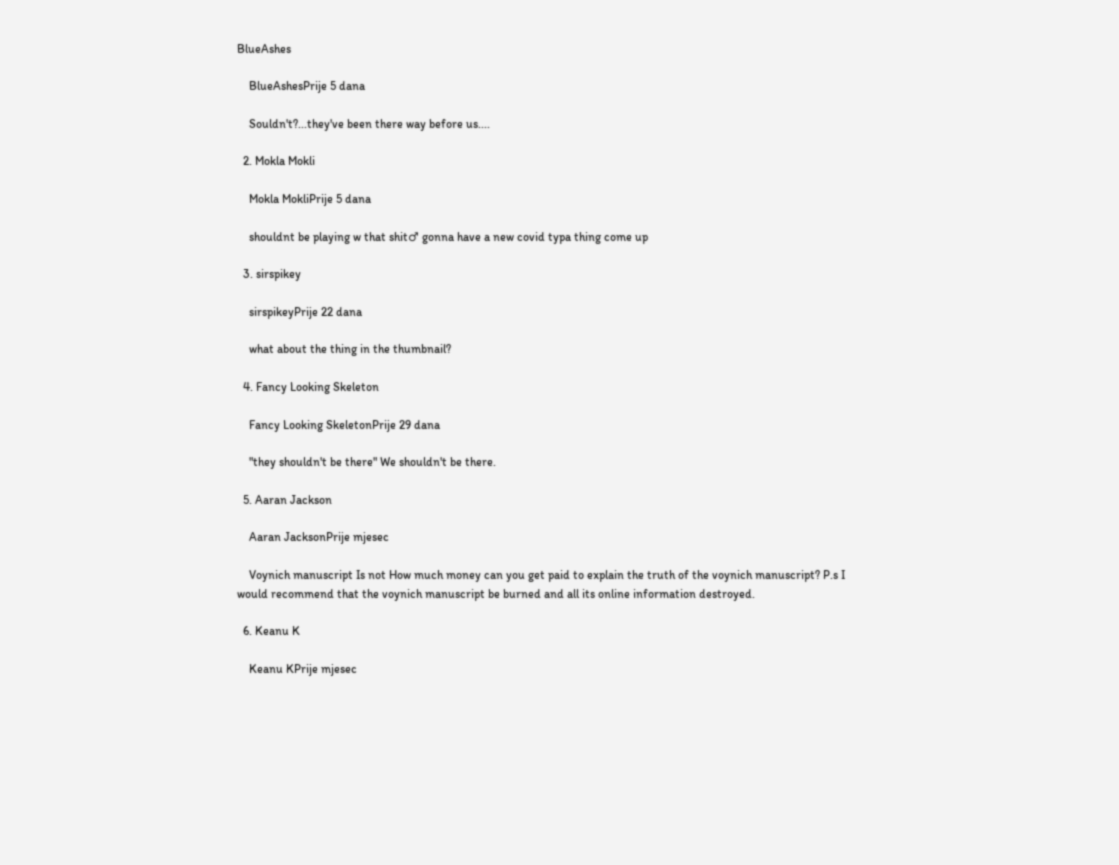BlueAshes

    BlueAshesPrije 5 dana

    Souldn't?...they've been there way before us....

  2. Mokla Mokli

    Mokla MokliPrije 5 dana

    shouldnt be playing w that shit♂ gonna have a new covid typa thing come up

  3. sirspikey

    sirspikeyPrije 22 dana

    what about the thing in the thumbnail?

  4. Fancy Looking Skeleton

    Fancy Looking SkeletonPrije 29 dana

    "they shouldn't be there" We shouldn't be there.

  5. Aaran Jackson

    Aaran JacksonPrije mjesec

    Voynich manuscript Is not How much money can you get paid to explain the truth of the voynich manuscript? P.s I would recommend that the voynich manuscript be burned and all its online information destroyed.

  6. Keanu K

    Keanu KPrije mjesec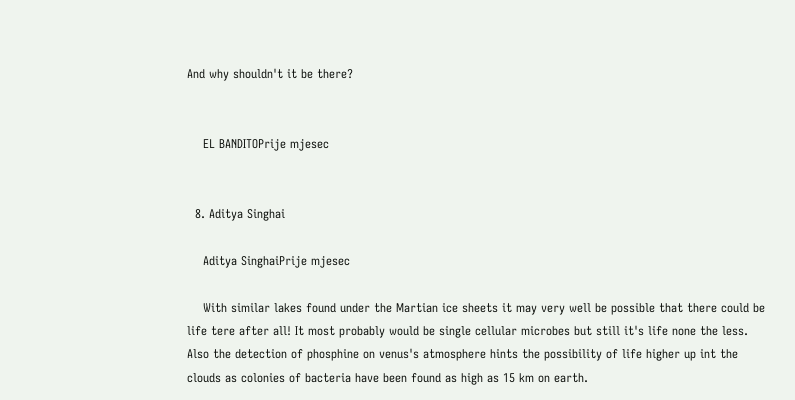And why shouldn't it be there?


    EL BANDITOPrije mjesec


  8. Aditya Singhai

    Aditya SinghaiPrije mjesec

    With similar lakes found under the Martian ice sheets it may very well be possible that there could be life tere after all! It most probably would be single cellular microbes but still it's life none the less. Also the detection of phosphine on venus's atmosphere hints the possibility of life higher up int the clouds as colonies of bacteria have been found as high as 15 km on earth.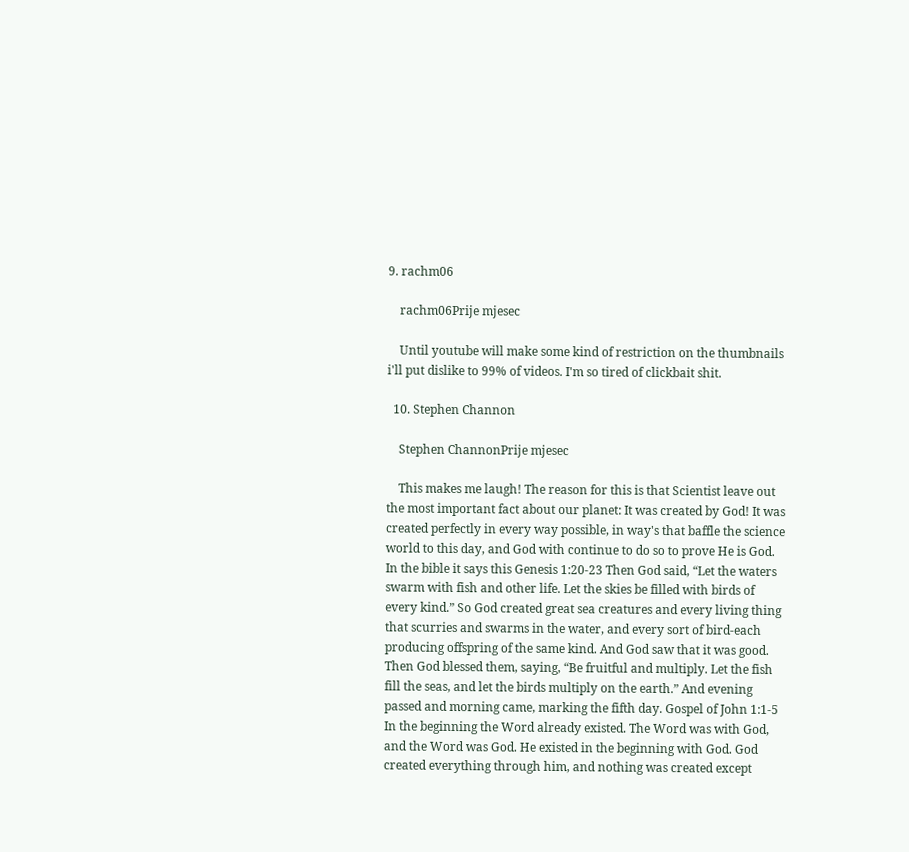9. rachm06

    rachm06Prije mjesec

    Until youtube will make some kind of restriction on the thumbnails i'll put dislike to 99% of videos. I'm so tired of clickbait shit.

  10. Stephen Channon

    Stephen ChannonPrije mjesec

    This makes me laugh! The reason for this is that Scientist leave out the most important fact about our planet: It was created by God! It was created perfectly in every way possible, in way's that baffle the science world to this day, and God with continue to do so to prove He is God. In the bible it says this Genesis 1:20-23 Then God said, “Let the waters swarm with fish and other life. Let the skies be filled with birds of every kind.” So God created great sea creatures and every living thing that scurries and swarms in the water, and every sort of bird-each producing offspring of the same kind. And God saw that it was good. Then God blessed them, saying, “Be fruitful and multiply. Let the fish fill the seas, and let the birds multiply on the earth.” And evening passed and morning came, marking the fifth day. Gospel of John 1:1-5 In the beginning the Word already existed. The Word was with God, and the Word was God. He existed in the beginning with God. God created everything through him, and nothing was created except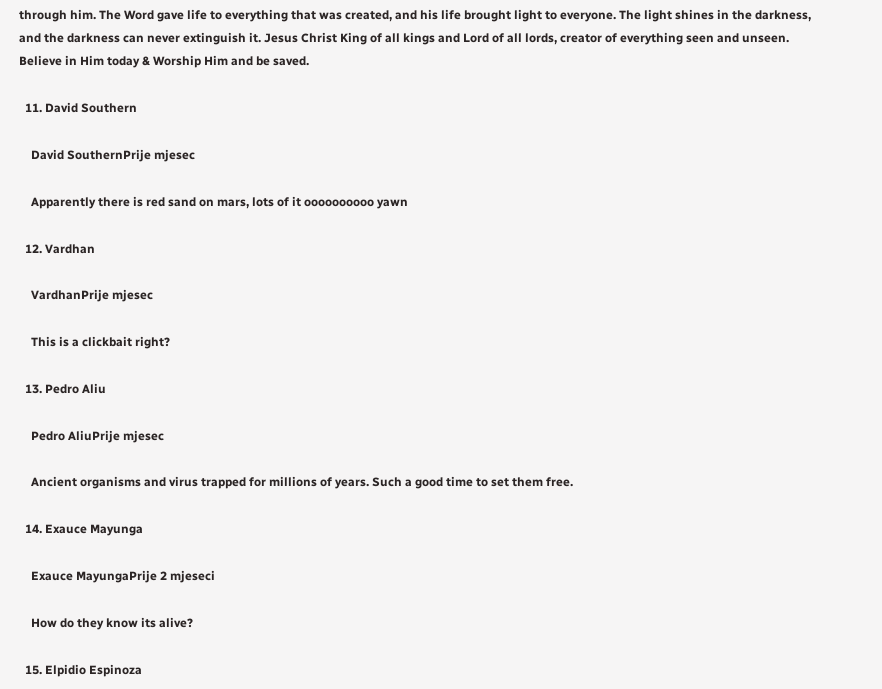through him. The Word gave life to everything that was created, and his life brought light to everyone. The light shines in the darkness, and the darkness can never extinguish it. Jesus Christ King of all kings and Lord of all lords, creator of everything seen and unseen. Believe in Him today & Worship Him and be saved.

  11. David Southern

    David SouthernPrije mjesec

    Apparently there is red sand on mars, lots of it oooooooooo yawn

  12. Vardhan

    VardhanPrije mjesec

    This is a clickbait right?

  13. Pedro Aliu

    Pedro AliuPrije mjesec

    Ancient organisms and virus trapped for millions of years. Such a good time to set them free.

  14. Exauce Mayunga

    Exauce MayungaPrije 2 mjeseci

    How do they know its alive?

  15. Elpidio Espinoza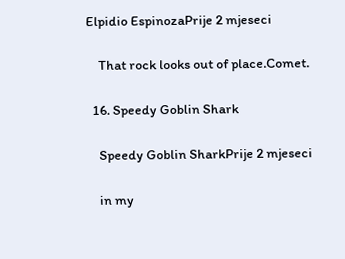Elpidio EspinozaPrije 2 mjeseci

    That rock looks out of place.Comet.

  16. Speedy Goblin Shark

    Speedy Goblin SharkPrije 2 mjeseci

    in my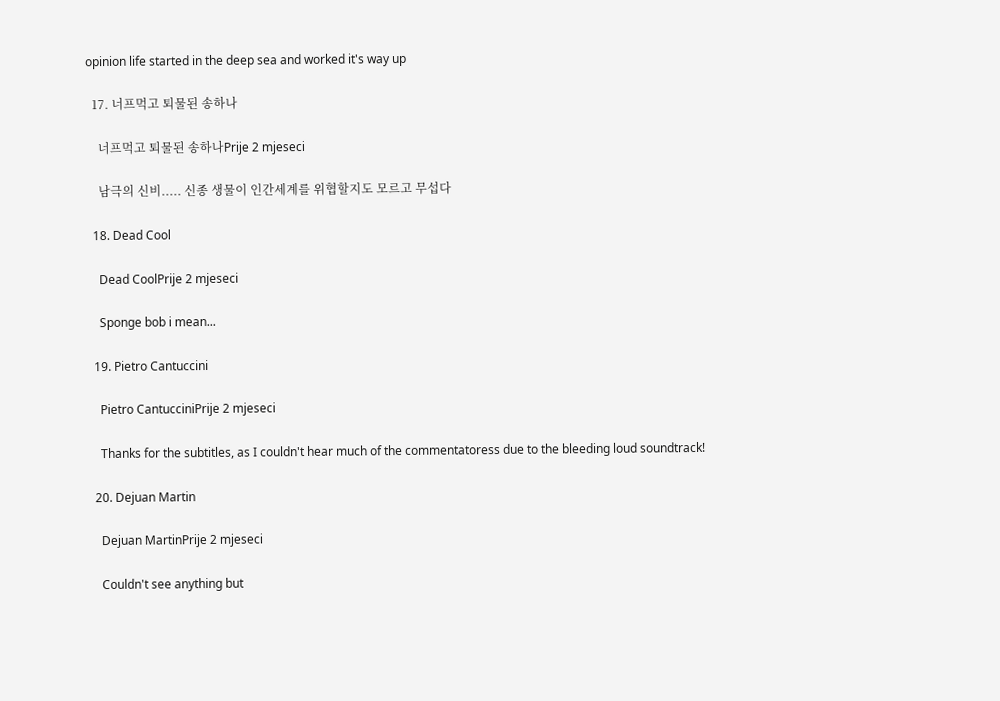opinion life started in the deep sea and worked it's way up

  17. 너프먹고 퇴물된 송하나

    너프먹고 퇴물된 송하나Prije 2 mjeseci

    남극의 신비..... 신종 생물이 인간세계를 위협할지도 모르고 무섭다

  18. Dead Cool

    Dead CoolPrije 2 mjeseci

    Sponge bob i mean...

  19. Pietro Cantuccini

    Pietro CantucciniPrije 2 mjeseci

    Thanks for the subtitles, as I couldn't hear much of the commentatoress due to the bleeding loud soundtrack!

  20. Dejuan Martin

    Dejuan MartinPrije 2 mjeseci

    Couldn't see anything but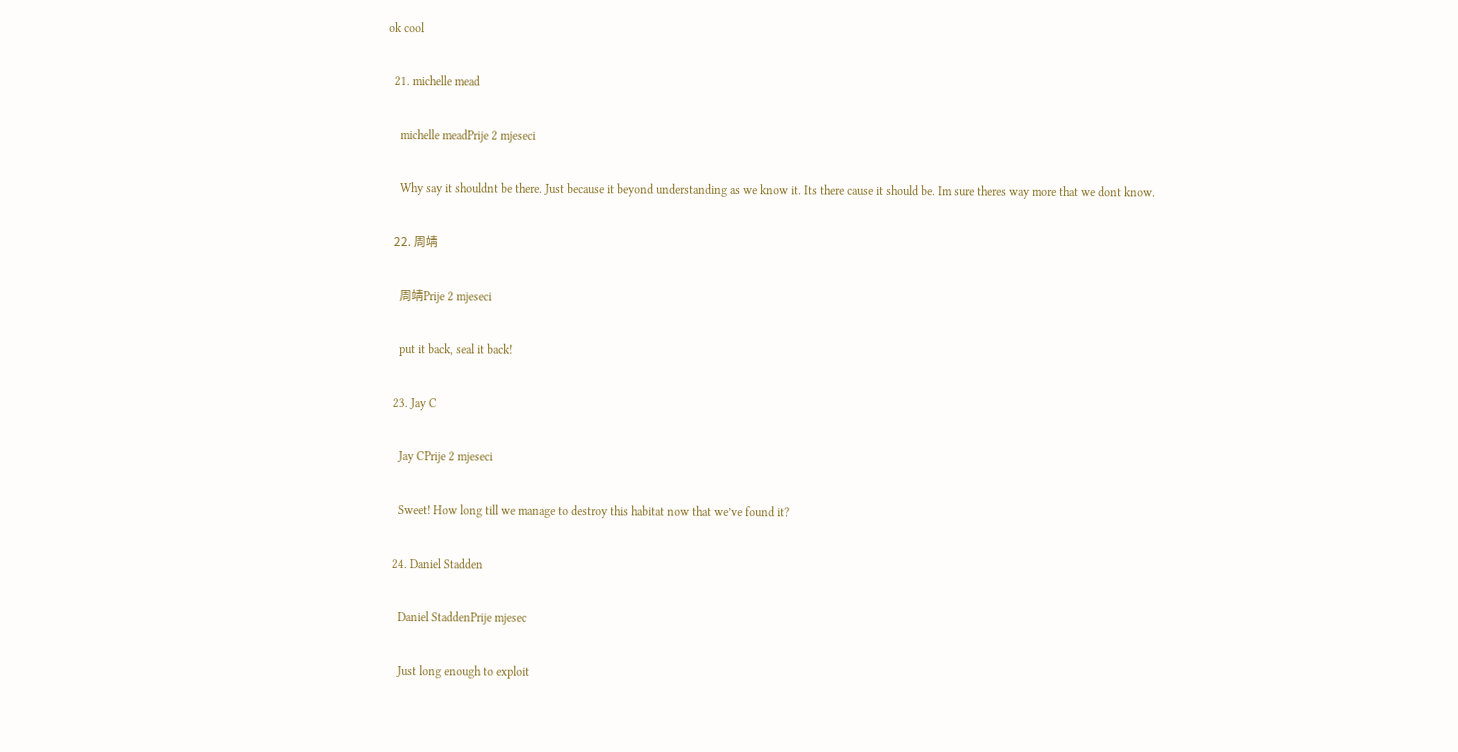ok cool

  21. michelle mead

    michelle meadPrije 2 mjeseci

    Why say it shouldnt be there. Just because it beyond understanding as we know it. Its there cause it should be. Im sure theres way more that we dont know.

  22. 周靖

    周靖Prije 2 mjeseci

    put it back, seal it back!

  23. Jay C

    Jay CPrije 2 mjeseci

    Sweet! How long till we manage to destroy this habitat now that we’ve found it?

  24. Daniel Stadden

    Daniel StaddenPrije mjesec

    Just long enough to exploit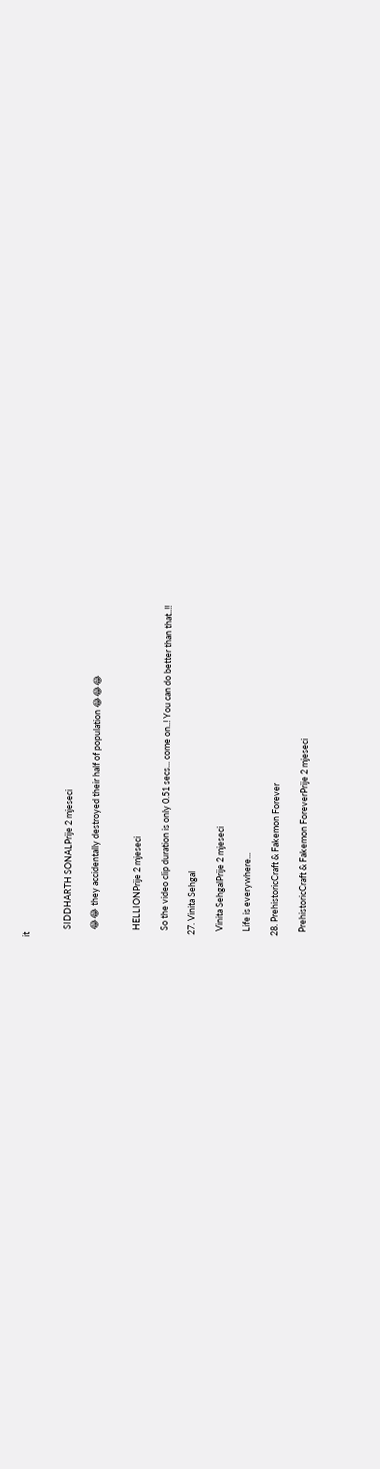it


    SIDDHARTH SONALPrije 2 mjeseci

    😂😂 they accidentally destroyed their half of population 😂😂😂


    HELLIONPrije 2 mjeseci

    So the video clip duration is only 0.51 secs... come on..! You can do better than that..!!

  27. Vinita Sehgal

    Vinita SehgalPrije 2 mjeseci

    Life is everywhere...

  28. PrehistoricCraft & Fakemon Forever

    PrehistoricCraft & Fakemon ForeverPrije 2 mjeseci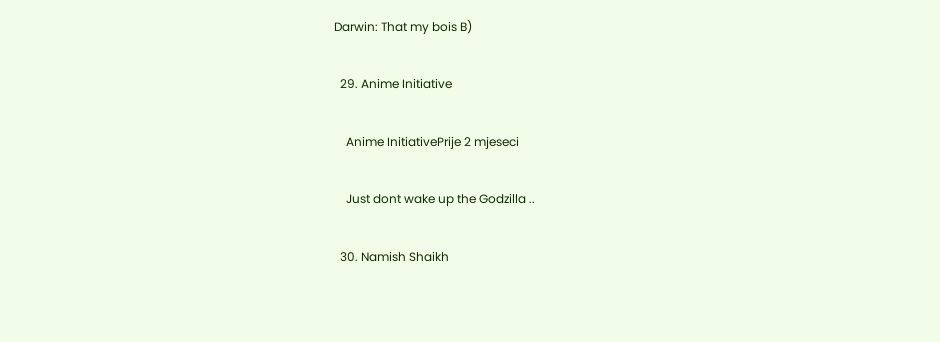Darwin: That my bois B)

  29. Anime Initiative

    Anime InitiativePrije 2 mjeseci

    Just dont wake up the Godzilla ..

  30. Namish Shaikh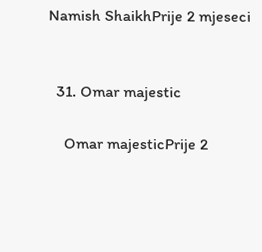Namish ShaikhPrije 2 mjeseci


  31. Omar majestic

    Omar majesticPrije 2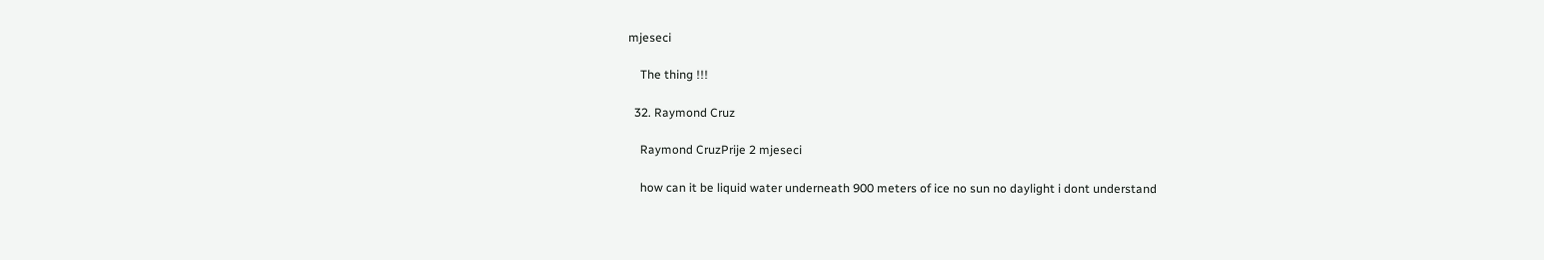mjeseci

    The thing !!!

  32. Raymond Cruz

    Raymond CruzPrije 2 mjeseci

    how can it be liquid water underneath 900 meters of ice no sun no daylight i dont understand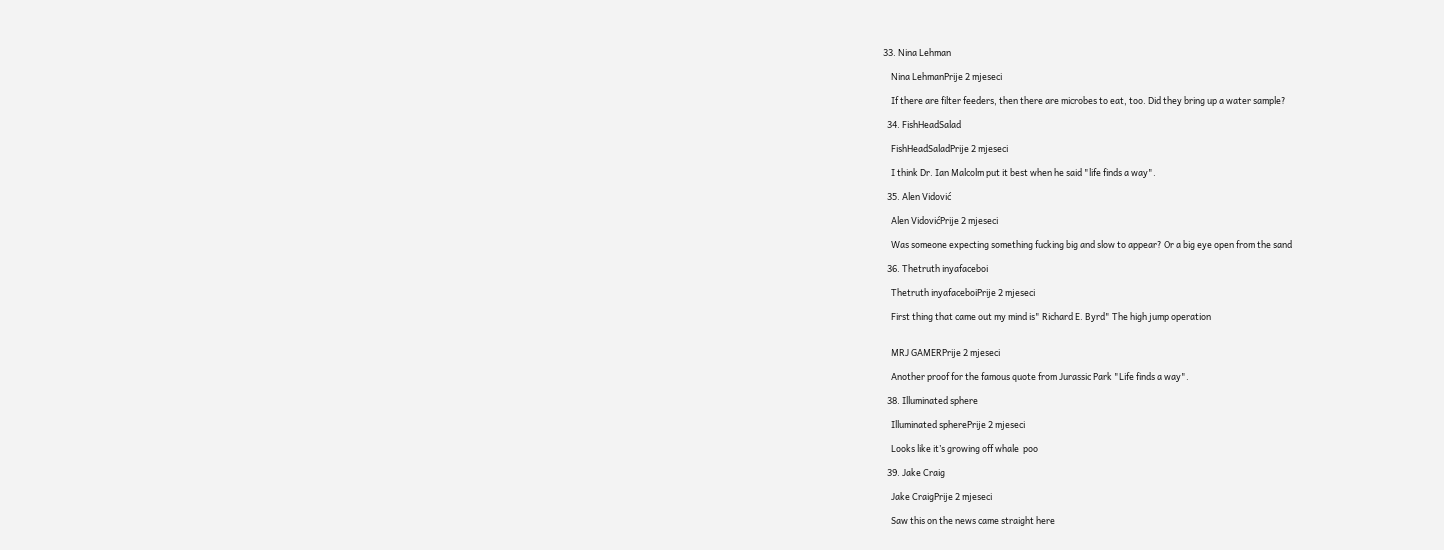33. Nina Lehman

    Nina LehmanPrije 2 mjeseci

    If there are filter feeders, then there are microbes to eat, too. Did they bring up a water sample?

  34. FishHeadSalad

    FishHeadSaladPrije 2 mjeseci

    I think Dr. Ian Malcolm put it best when he said "life finds a way".

  35. Alen Vidović

    Alen VidovićPrije 2 mjeseci

    Was someone expecting something fucking big and slow to appear? Or a big eye open from the sand

  36. Thetruth inyafaceboi

    Thetruth inyafaceboiPrije 2 mjeseci

    First thing that came out my mind is" Richard E. Byrd" The high jump operation


    MRJ GAMERPrije 2 mjeseci

    Another proof for the famous quote from Jurassic Park "Life finds a way".

  38. Illuminated sphere

    Illuminated spherePrije 2 mjeseci

    Looks like it’s growing off whale  poo

  39. Jake Craig

    Jake CraigPrije 2 mjeseci

    Saw this on the news came straight here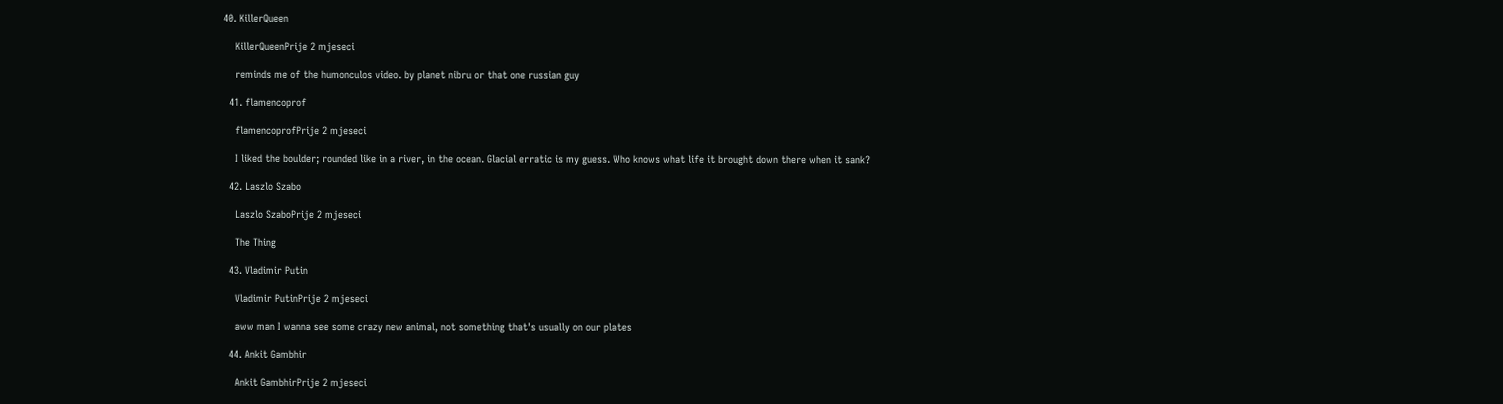40. KillerQueen

    KillerQueenPrije 2 mjeseci

    reminds me of the humonculos video. by planet nibru or that one russian guy

  41. flamencoprof

    flamencoprofPrije 2 mjeseci

    I liked the boulder; rounded like in a river, in the ocean. Glacial erratic is my guess. Who knows what life it brought down there when it sank?

  42. Laszlo Szabo

    Laszlo SzaboPrije 2 mjeseci

    The Thing

  43. Vladimir Putin

    Vladimir PutinPrije 2 mjeseci

    aww man I wanna see some crazy new animal, not something that's usually on our plates

  44. Ankit Gambhir

    Ankit GambhirPrije 2 mjeseci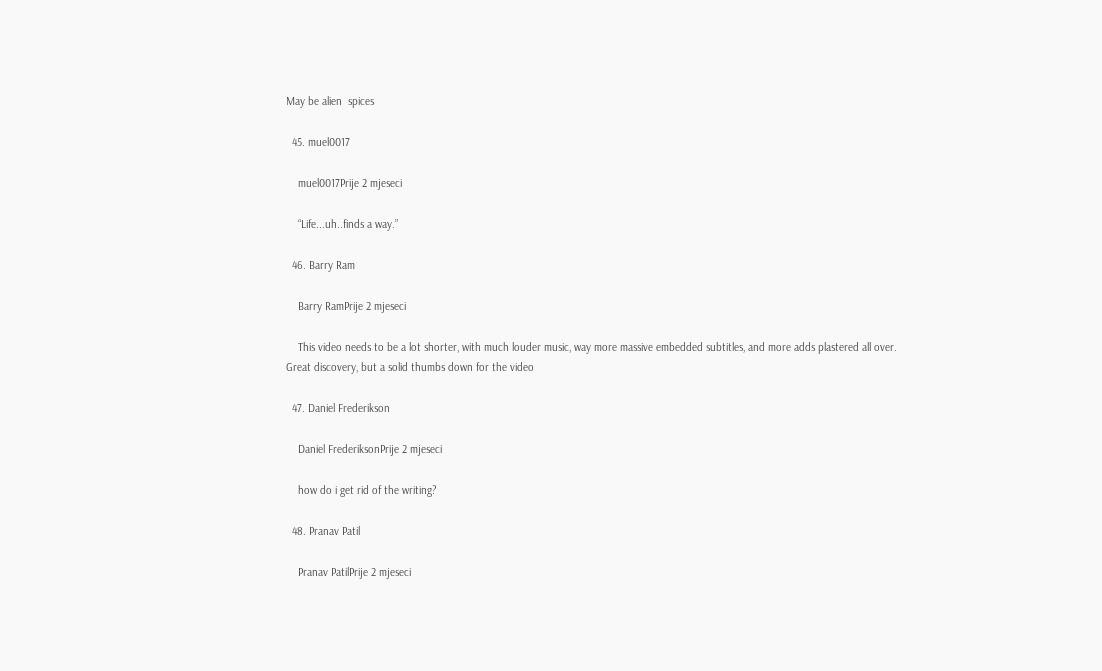May be alien  spices

  45. muel0017

    muel0017Prije 2 mjeseci

    “Life...uh..finds a way.”

  46. Barry Ram

    Barry RamPrije 2 mjeseci

    This video needs to be a lot shorter, with much louder music, way more massive embedded subtitles, and more adds plastered all over. Great discovery, but a solid thumbs down for the video

  47. Daniel Frederikson

    Daniel FrederiksonPrije 2 mjeseci

    how do i get rid of the writing?

  48. Pranav Patil

    Pranav PatilPrije 2 mjeseci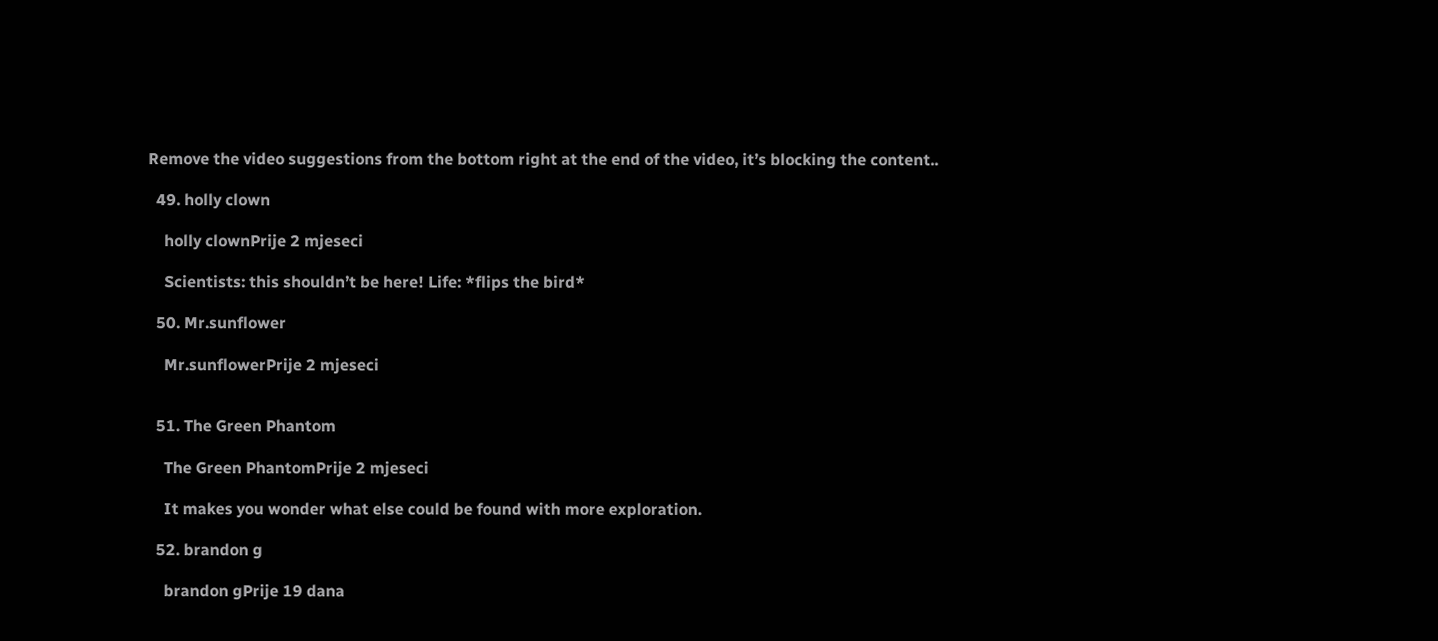Remove the video suggestions from the bottom right at the end of the video, it’s blocking the content..

  49. holly clown

    holly clownPrije 2 mjeseci

    Scientists: this shouldn’t be here! Life: *flips the bird*

  50. Mr.sunflower

    Mr.sunflowerPrije 2 mjeseci


  51. The Green Phantom

    The Green PhantomPrije 2 mjeseci

    It makes you wonder what else could be found with more exploration.

  52. brandon g

    brandon gPrije 19 dana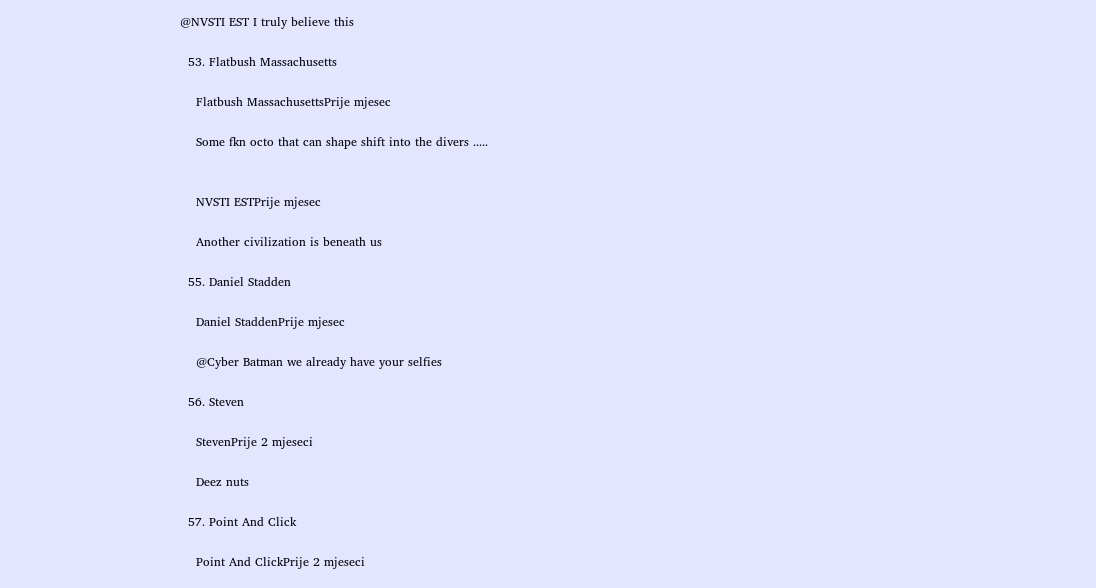@NVSTI EST I truly believe this

  53. Flatbush Massachusetts

    Flatbush MassachusettsPrije mjesec

    Some fkn octo that can shape shift into the divers .....


    NVSTI ESTPrije mjesec

    Another civilization is beneath us

  55. Daniel Stadden

    Daniel StaddenPrije mjesec

    @Cyber Batman we already have your selfies

  56. Steven

    StevenPrije 2 mjeseci

    Deez nuts

  57. Point And Click

    Point And ClickPrije 2 mjeseci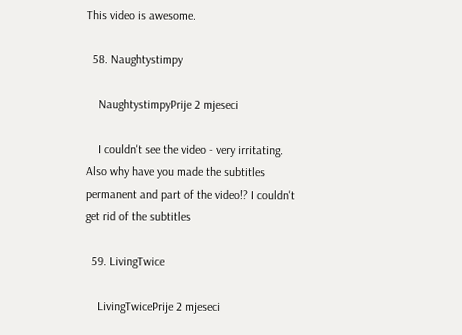This video is awesome.

  58. Naughtystimpy

    NaughtystimpyPrije 2 mjeseci

    I couldn't see the video - very irritating. Also why have you made the subtitles permanent and part of the video!? I couldn't get rid of the subtitles

  59. LivingTwice

    LivingTwicePrije 2 mjeseci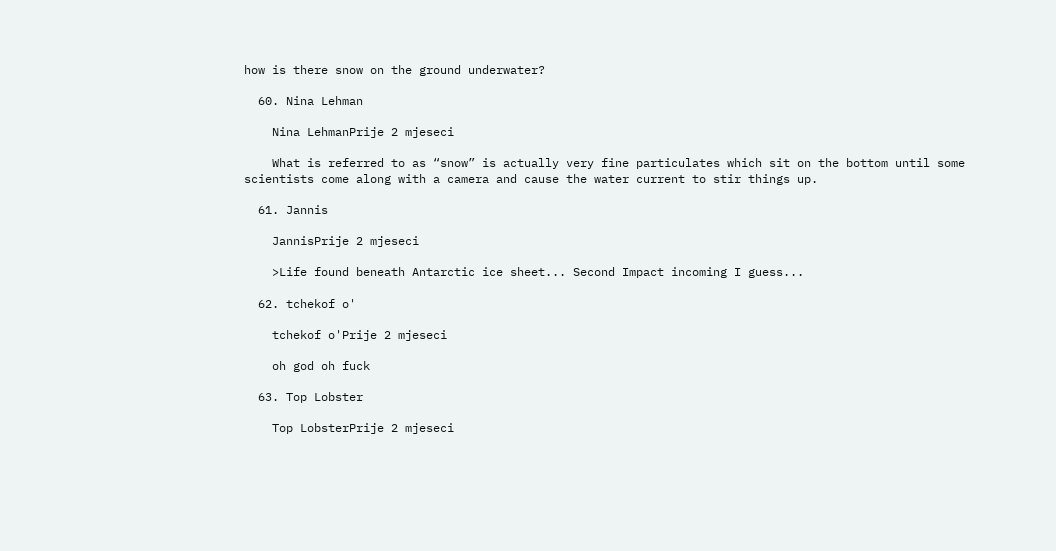how is there snow on the ground underwater?

  60. Nina Lehman

    Nina LehmanPrije 2 mjeseci

    What is referred to as “snow” is actually very fine particulates which sit on the bottom until some scientists come along with a camera and cause the water current to stir things up.

  61. Jannis

    JannisPrije 2 mjeseci

    >Life found beneath Antarctic ice sheet... Second Impact incoming I guess...

  62. tchekof o'

    tchekof o'Prije 2 mjeseci

    oh god oh fuck

  63. Top Lobster

    Top LobsterPrije 2 mjeseci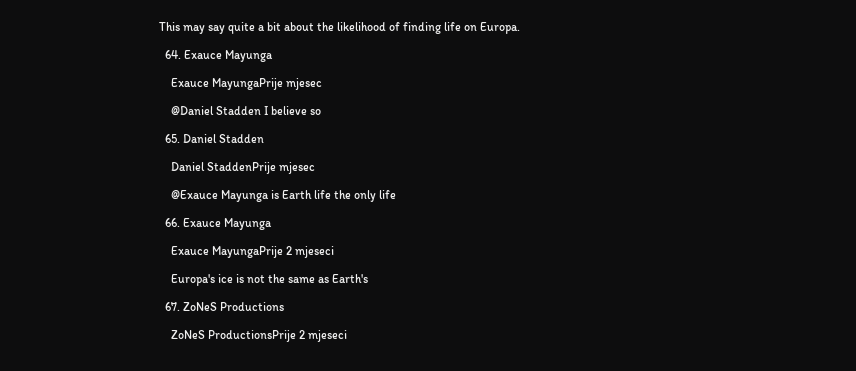This may say quite a bit about the likelihood of finding life on Europa.

  64. Exauce Mayunga

    Exauce MayungaPrije mjesec

    @Daniel Stadden I believe so

  65. Daniel Stadden

    Daniel StaddenPrije mjesec

    @Exauce Mayunga is Earth life the only life

  66. Exauce Mayunga

    Exauce MayungaPrije 2 mjeseci

    Europa's ice is not the same as Earth's

  67. ZoNeS Productions

    ZoNeS ProductionsPrije 2 mjeseci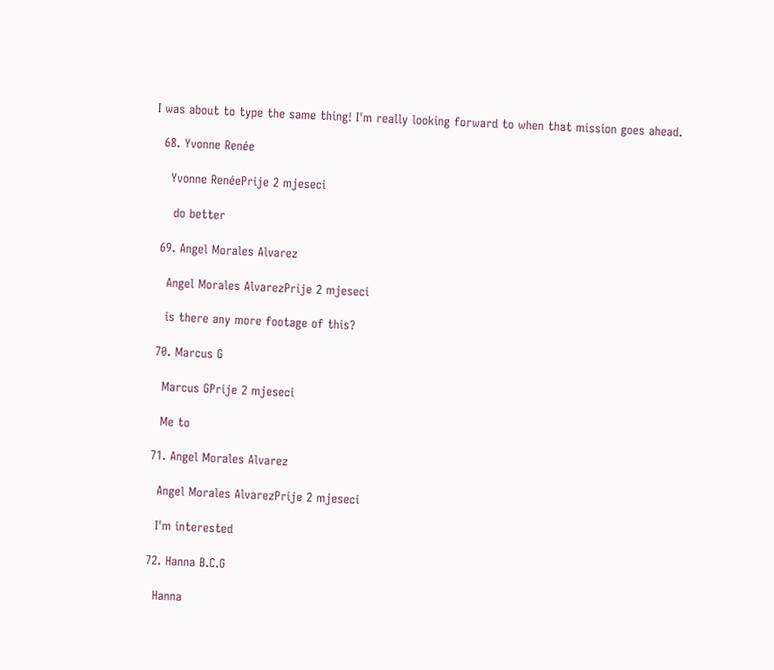I was about to type the same thing! I'm really looking forward to when that mission goes ahead.

  68. Yvonne Renée

    Yvonne RenéePrije 2 mjeseci

     do better

  69. Angel Morales Alvarez

    Angel Morales AlvarezPrije 2 mjeseci

    is there any more footage of this?

  70. Marcus G

    Marcus GPrije 2 mjeseci

    Me to

  71. Angel Morales Alvarez

    Angel Morales AlvarezPrije 2 mjeseci

    I'm interested

  72. Hanna B.C.G

    Hanna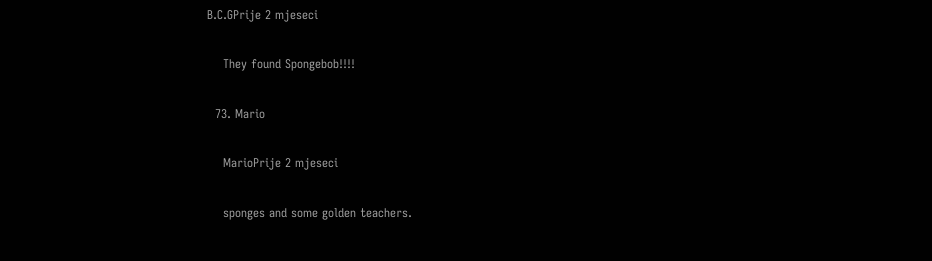B.C.GPrije 2 mjeseci

    They found Spongebob!!!!

  73. Mario

    MarioPrije 2 mjeseci

    sponges and some golden teachers.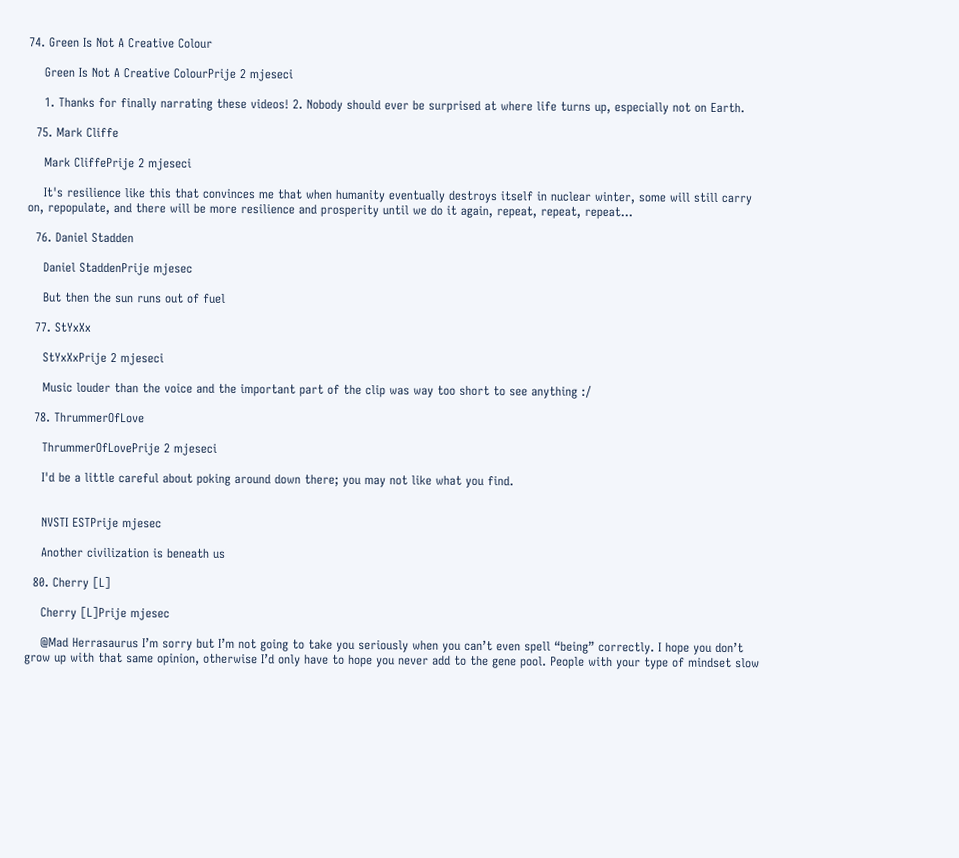74. Green Is Not A Creative Colour

    Green Is Not A Creative ColourPrije 2 mjeseci

    1. Thanks for finally narrating these videos! 2. Nobody should ever be surprised at where life turns up, especially not on Earth.

  75. Mark Cliffe

    Mark CliffePrije 2 mjeseci

    It's resilience like this that convinces me that when humanity eventually destroys itself in nuclear winter, some will still carry on, repopulate, and there will be more resilience and prosperity until we do it again, repeat, repeat, repeat...

  76. Daniel Stadden

    Daniel StaddenPrije mjesec

    But then the sun runs out of fuel

  77. StYxXx

    StYxXxPrije 2 mjeseci

    Music louder than the voice and the important part of the clip was way too short to see anything :/

  78. ThrummerOfLove

    ThrummerOfLovePrije 2 mjeseci

    I'd be a little careful about poking around down there; you may not like what you find.


    NVSTI ESTPrije mjesec

    Another civilization is beneath us

  80. Cherry [L]

    Cherry [L]Prije mjesec

    @Mad Herrasaurus I’m sorry but I’m not going to take you seriously when you can’t even spell “being” correctly. I hope you don’t grow up with that same opinion, otherwise I’d only have to hope you never add to the gene pool. People with your type of mindset slow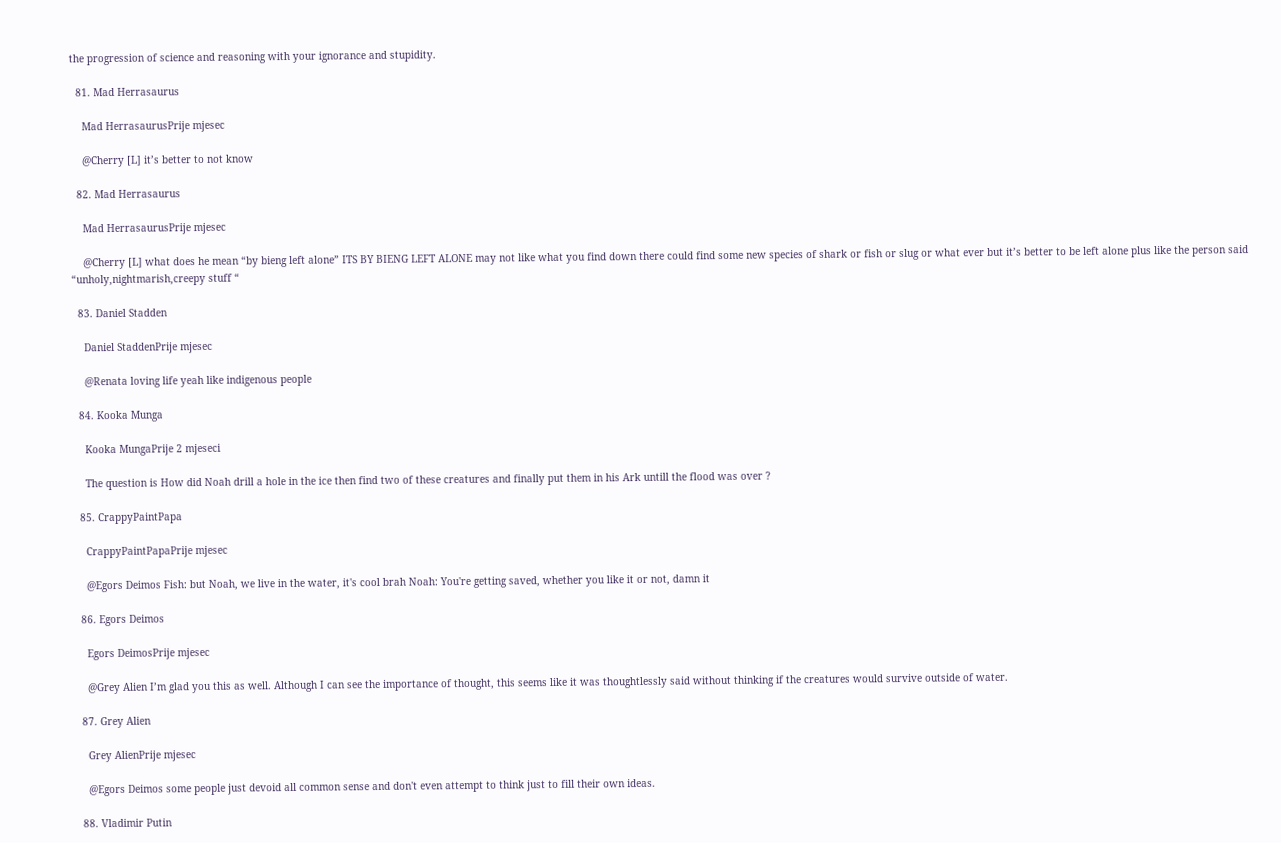the progression of science and reasoning with your ignorance and stupidity.

  81. Mad Herrasaurus

    Mad HerrasaurusPrije mjesec

    @Cherry [L] it’s better to not know

  82. Mad Herrasaurus

    Mad HerrasaurusPrije mjesec

    @Cherry [L] what does he mean “by bieng left alone” ITS BY BIENG LEFT ALONE may not like what you find down there could find some new species of shark or fish or slug or what ever but it’s better to be left alone plus like the person said “unholy,nightmarish,creepy stuff “

  83. Daniel Stadden

    Daniel StaddenPrije mjesec

    @Renata loving life yeah like indigenous people

  84. Kooka Munga

    Kooka MungaPrije 2 mjeseci

    The question is How did Noah drill a hole in the ice then find two of these creatures and finally put them in his Ark untill the flood was over ?

  85. CrappyPaintPapa

    CrappyPaintPapaPrije mjesec

    @Egors Deimos Fish: but Noah, we live in the water, it's cool brah Noah: You're getting saved, whether you like it or not, damn it

  86. Egors Deimos

    Egors DeimosPrije mjesec

    @Grey Alien I’m glad you this as well. Although I can see the importance of thought, this seems like it was thoughtlessly said without thinking if the creatures would survive outside of water.

  87. Grey Alien

    Grey AlienPrije mjesec

    @Egors Deimos some people just devoid all common sense and don't even attempt to think just to fill their own ideas.

  88. Vladimir Putin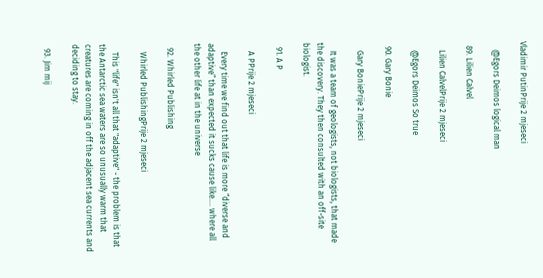Vladimir PutinPrije 2 mjeseci

    @Egors Deimos logical man

  89. Lilien Calvel

    Lilien CalvelPrije 2 mjeseci

    @Egors Deimos So true

  90. Gary Bonie

    Gary BoniePrije 2 mjeseci

    It was a team of geologists, not biologists, that made the discovery. They then consulted with an off-site biologist.

  91. A P

    A PPrije 2 mjeseci

    Every time we find out that life is more “diverse and adaptive” than expected it sucks cause like.... where all the other life at in the universe

  92. Whirled Publishing

    Whirled PublishingPrije 2 mjeseci

    This "life" isn't all that "adaptive" - the problem is that the Antarctic sea waters are so unusually warm that creatures are coming in off the adjacent sea currents and deciding to stay.

  93. Jim mij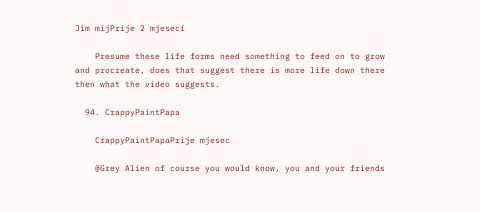Jim mijPrije 2 mjeseci

    Presume these life forms need something to feed on to grow and procreate, does that suggest there is more life down there then what the video suggests.

  94. CrappyPaintPapa

    CrappyPaintPapaPrije mjesec

    @Grey Alien of course you would know, you and your friends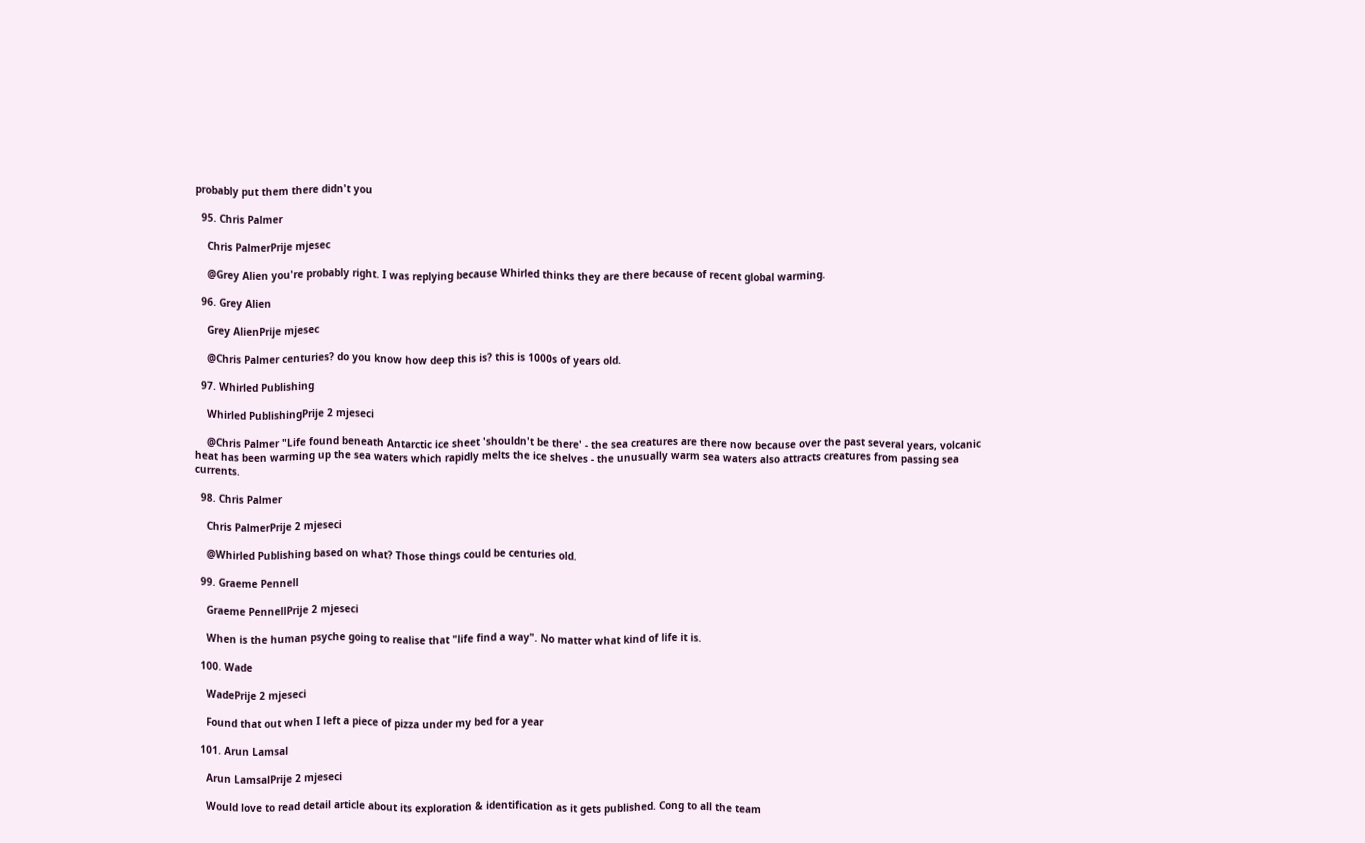probably put them there didn't you

  95. Chris Palmer

    Chris PalmerPrije mjesec

    @Grey Alien you're probably right. I was replying because Whirled thinks they are there because of recent global warming.

  96. Grey Alien

    Grey AlienPrije mjesec

    @Chris Palmer centuries? do you know how deep this is? this is 1000s of years old.

  97. Whirled Publishing

    Whirled PublishingPrije 2 mjeseci

    @Chris Palmer "Life found beneath Antarctic ice sheet 'shouldn't be there' - the sea creatures are there now because over the past several years, volcanic heat has been warming up the sea waters which rapidly melts the ice shelves - the unusually warm sea waters also attracts creatures from passing sea currents.

  98. Chris Palmer

    Chris PalmerPrije 2 mjeseci

    @Whirled Publishing based on what? Those things could be centuries old.

  99. Graeme Pennell

    Graeme PennellPrije 2 mjeseci

    When is the human psyche going to realise that "life find a way". No matter what kind of life it is.

  100. Wade

    WadePrije 2 mjeseci

    Found that out when I left a piece of pizza under my bed for a year

  101. Arun Lamsal

    Arun LamsalPrije 2 mjeseci

    Would love to read detail article about its exploration & identification as it gets published. Cong to all the team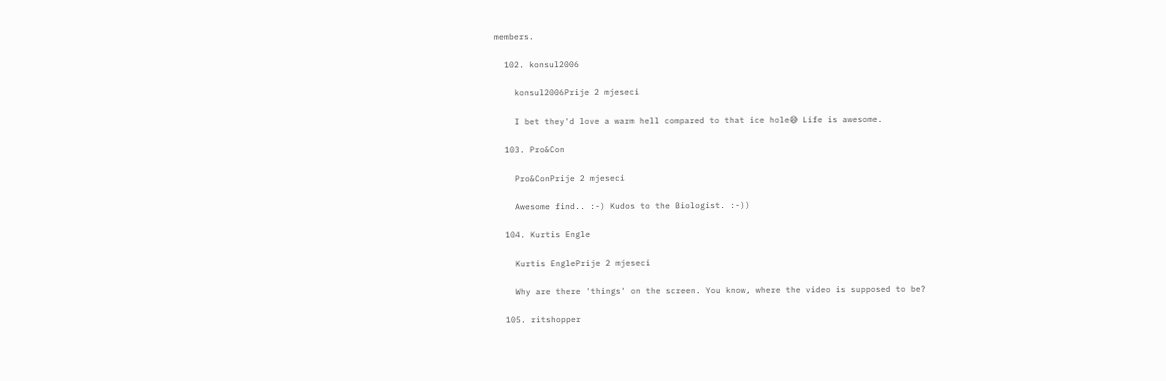members.

  102. konsul2006

    konsul2006Prije 2 mjeseci

    I bet they'd love a warm hell compared to that ice hole😅 Life is awesome.

  103. Pro&Con

    Pro&ConPrije 2 mjeseci

    Awesome find.. :-) Kudos to the Biologist. :-))

  104. Kurtis Engle

    Kurtis EnglePrije 2 mjeseci

    Why are there 'things' on the screen. You know, where the video is supposed to be?

  105. ritshopper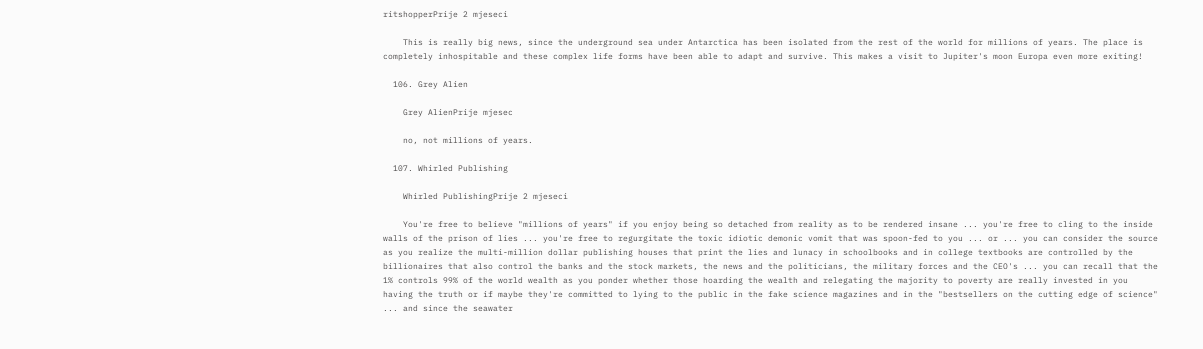ritshopperPrije 2 mjeseci

    This is really big news, since the underground sea under Antarctica has been isolated from the rest of the world for millions of years. The place is completely inhospitable and these complex life forms have been able to adapt and survive. This makes a visit to Jupiter's moon Europa even more exiting!

  106. Grey Alien

    Grey AlienPrije mjesec

    no, not millions of years.

  107. Whirled Publishing

    Whirled PublishingPrije 2 mjeseci

    You're free to believe "millions of years" if you enjoy being so detached from reality as to be rendered insane ... you're free to cling to the inside walls of the prison of lies ... you're free to regurgitate the toxic idiotic demonic vomit that was spoon-fed to you ... or ... you can consider the source as you realize the multi-million dollar publishing houses that print the lies and lunacy in schoolbooks and in college textbooks are controlled by the billionaires that also control the banks and the stock markets, the news and the politicians, the military forces and the CEO's ... you can recall that the 1% controls 99% of the world wealth as you ponder whether those hoarding the wealth and relegating the majority to poverty are really invested in you having the truth or if maybe they're committed to lying to the public in the fake science magazines and in the "bestsellers on the cutting edge of science" ... and since the seawater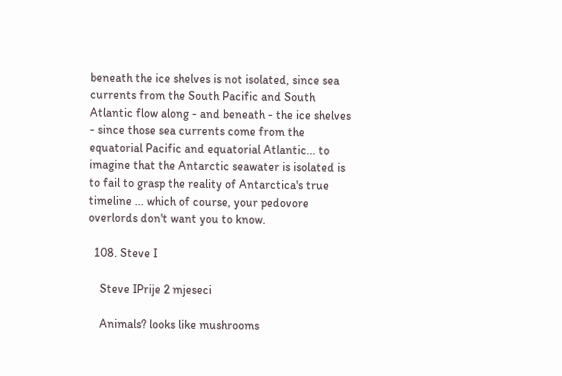beneath the ice shelves is not isolated, since sea currents from the South Pacific and South Atlantic flow along - and beneath - the ice shelves - since those sea currents come from the equatorial Pacific and equatorial Atlantic... to imagine that the Antarctic seawater is isolated is to fail to grasp the reality of Antarctica's true timeline ... which of course, your pedovore overlords don't want you to know.

  108. Steve I

    Steve IPrije 2 mjeseci

    Animals? looks like mushrooms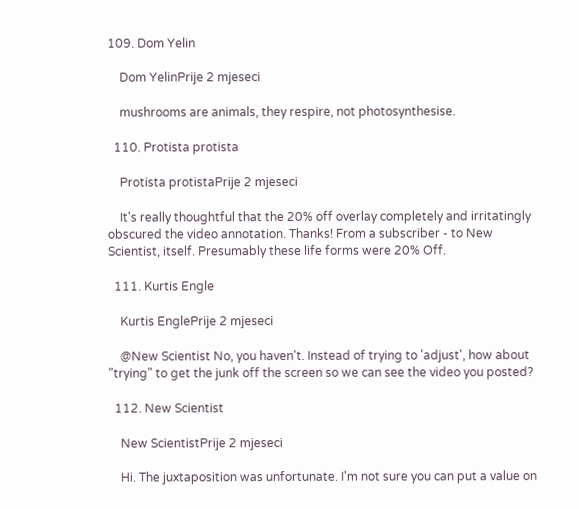109. Dom Yelin

    Dom YelinPrije 2 mjeseci

    mushrooms are animals, they respire, not photosynthesise.

  110. Protista protista

    Protista protistaPrije 2 mjeseci

    It's really thoughtful that the 20% off overlay completely and irritatingly obscured the video annotation. Thanks! From a subscriber - to New Scientist, itself. Presumably these life forms were 20% Off.

  111. Kurtis Engle

    Kurtis EnglePrije 2 mjeseci

    @New Scientist No, you haven't. Instead of trying to 'adjust', how about "trying" to get the junk off the screen so we can see the video you posted?

  112. New Scientist

    New ScientistPrije 2 mjeseci

    Hi. The juxtaposition was unfortunate. I'm not sure you can put a value on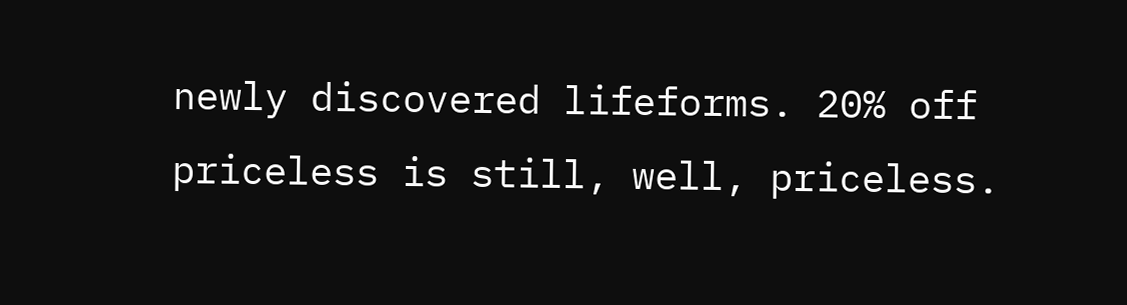newly discovered lifeforms. 20% off priceless is still, well, priceless.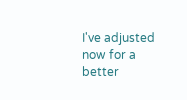I've adjusted now for a better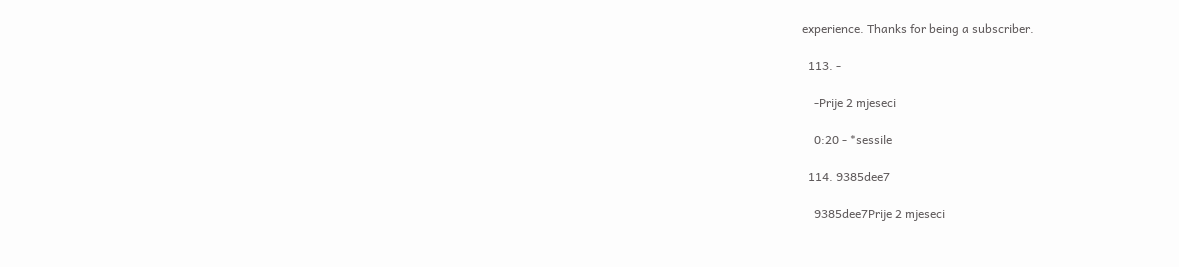experience. Thanks for being a subscriber.

  113. -

    -Prije 2 mjeseci

    0:20 - *sessile

  114. 9385dee7

    9385dee7Prije 2 mjeseci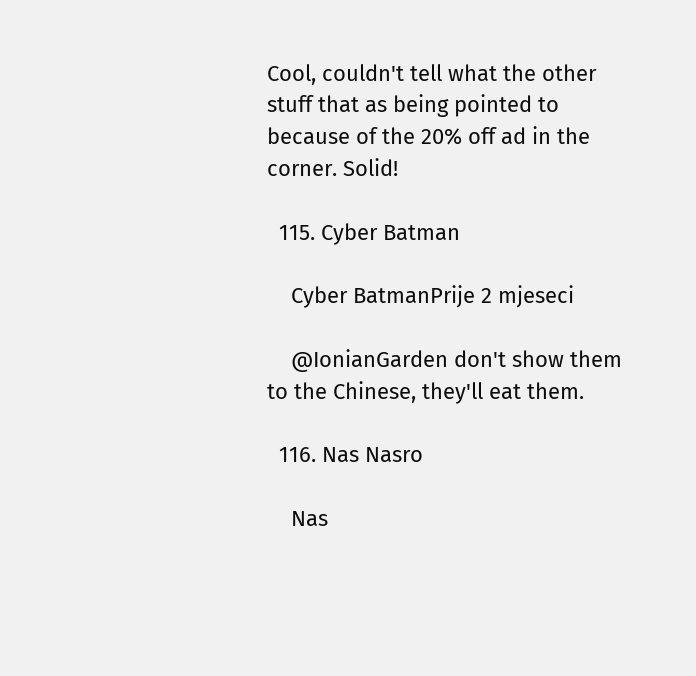Cool, couldn't tell what the other stuff that as being pointed to because of the 20% off ad in the corner. Solid!

  115. Cyber Batman

    Cyber BatmanPrije 2 mjeseci

    @IonianGarden don't show them to the Chinese, they'll eat them.

  116. Nas Nasro

    Nas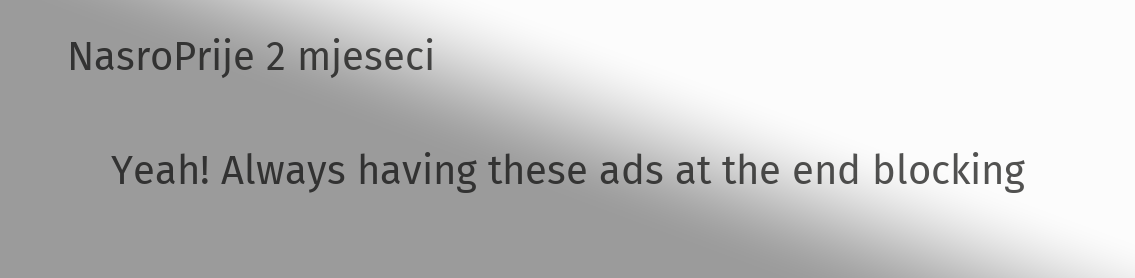NasroPrije 2 mjeseci

    Yeah! Always having these ads at the end blocking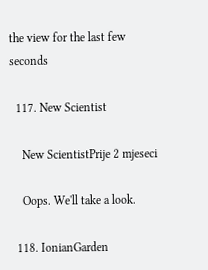the view for the last few seconds

  117. New Scientist

    New ScientistPrije 2 mjeseci

    Oops. We'll take a look.

  118. IonianGarden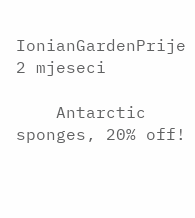IonianGardenPrije 2 mjeseci

    Antarctic sponges, 20% off!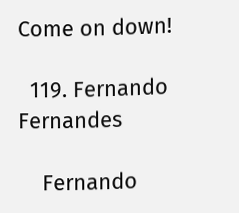Come on down!

  119. Fernando Fernandes

    Fernando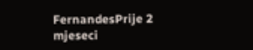FernandesPrije 2 mjeseci